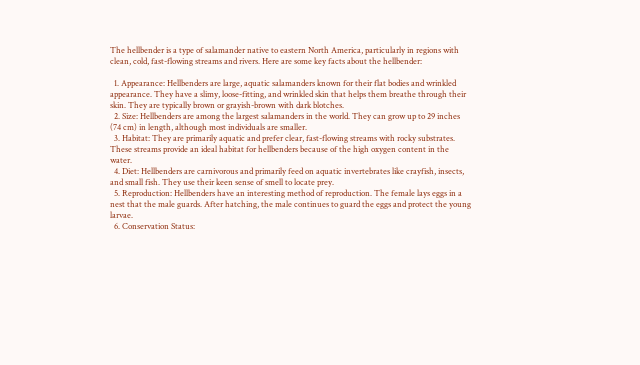The hellbender is a type of salamander native to eastern North America, particularly in regions with clean, cold, fast-flowing streams and rivers. Here are some key facts about the hellbender:

  1. Appearance: Hellbenders are large, aquatic salamanders known for their flat bodies and wrinkled appearance. They have a slimy, loose-fitting, and wrinkled skin that helps them breathe through their skin. They are typically brown or grayish-brown with dark blotches.
  2. Size: Hellbenders are among the largest salamanders in the world. They can grow up to 29 inches (74 cm) in length, although most individuals are smaller.
  3. Habitat: They are primarily aquatic and prefer clear, fast-flowing streams with rocky substrates. These streams provide an ideal habitat for hellbenders because of the high oxygen content in the water.
  4. Diet: Hellbenders are carnivorous and primarily feed on aquatic invertebrates like crayfish, insects, and small fish. They use their keen sense of smell to locate prey.
  5. Reproduction: Hellbenders have an interesting method of reproduction. The female lays eggs in a nest that the male guards. After hatching, the male continues to guard the eggs and protect the young larvae.
  6. Conservation Status: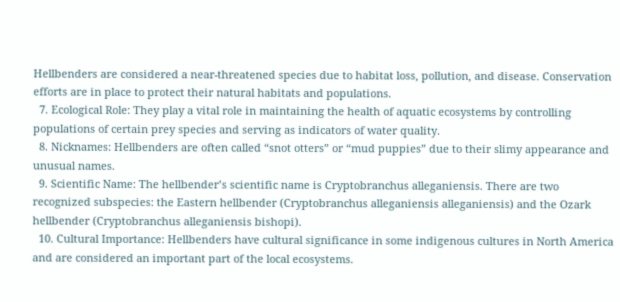Hellbenders are considered a near-threatened species due to habitat loss, pollution, and disease. Conservation efforts are in place to protect their natural habitats and populations.
  7. Ecological Role: They play a vital role in maintaining the health of aquatic ecosystems by controlling populations of certain prey species and serving as indicators of water quality.
  8. Nicknames: Hellbenders are often called “snot otters” or “mud puppies” due to their slimy appearance and unusual names.
  9. Scientific Name: The hellbender’s scientific name is Cryptobranchus alleganiensis. There are two recognized subspecies: the Eastern hellbender (Cryptobranchus alleganiensis alleganiensis) and the Ozark hellbender (Cryptobranchus alleganiensis bishopi).
  10. Cultural Importance: Hellbenders have cultural significance in some indigenous cultures in North America and are considered an important part of the local ecosystems.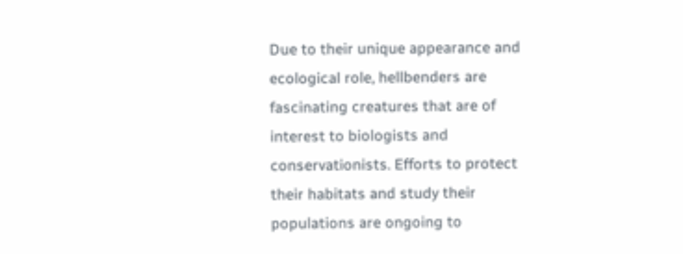Due to their unique appearance and ecological role, hellbenders are fascinating creatures that are of interest to biologists and conservationists. Efforts to protect their habitats and study their populations are ongoing to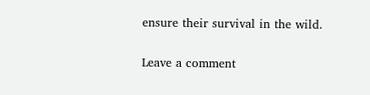ensure their survival in the wild.

Leave a comment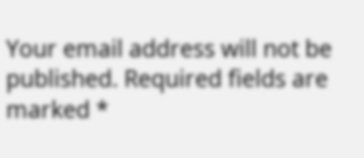Your email address will not be published. Required fields are marked *